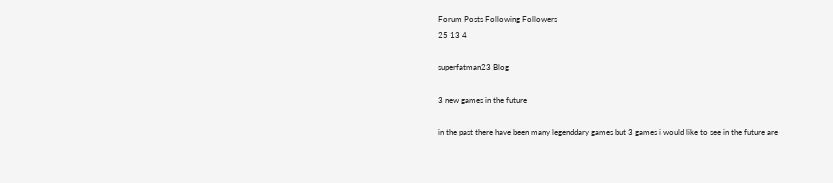Forum Posts Following Followers
25 13 4

superfatman23 Blog

3 new games in the future

in the past there have been many legenddary games but 3 games i would like to see in the future are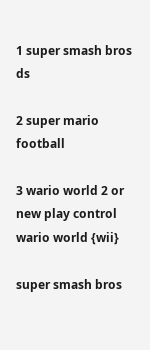1 super smash bros ds

2 super mario football

3 wario world 2 or new play control wario world {wii}

super smash bros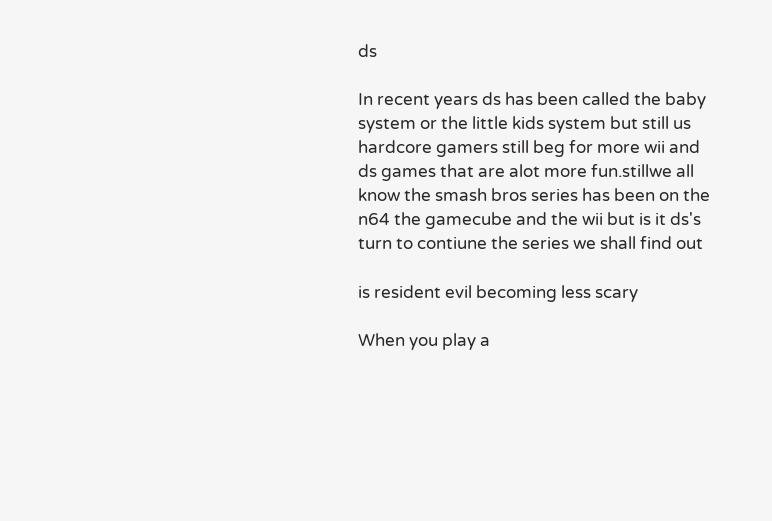ds

In recent years ds has been called the baby system or the little kids system but still us hardcore gamers still beg for more wii and ds games that are alot more fun.stillwe all know the smash bros series has been on the n64 the gamecube and the wii but is it ds's turn to contiune the series we shall find out

is resident evil becoming less scary

When you play a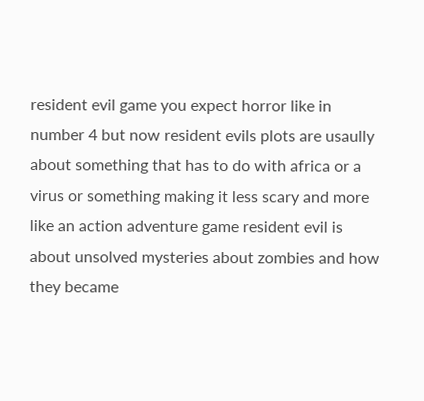resident evil game you expect horror like in number 4 but now resident evils plots are usaully about something that has to do with africa or a virus or something making it less scary and more like an action adventure game resident evil is about unsolved mysteries about zombies and how they became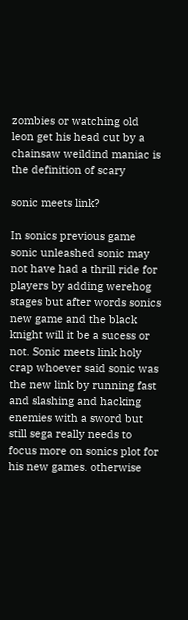zombies or watching old leon get his head cut by a chainsaw weildind maniac is the definition of scary

sonic meets link?

In sonics previous game sonic unleashed sonic may not have had a thrill ride for players by adding werehog stages but after words sonics new game and the black knight will it be a sucess or not. Sonic meets link holy crap whoever said sonic was the new link by running fast and slashing and hacking enemies with a sword but still sega really needs to focus more on sonics plot for his new games. otherwise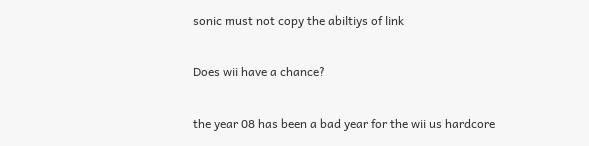sonic must not copy the abiltiys of link

Does wii have a chance?

the year 08 has been a bad year for the wii us hardcore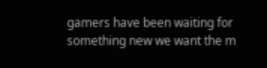gamers have been waiting for something new we want the m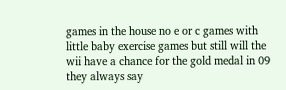games in the house no e or c games with little baby exercise games but still will the wii have a chance for the gold medal in 09 they always say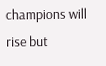champions will rise but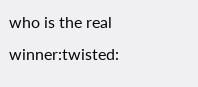who is the real winner:twisted: